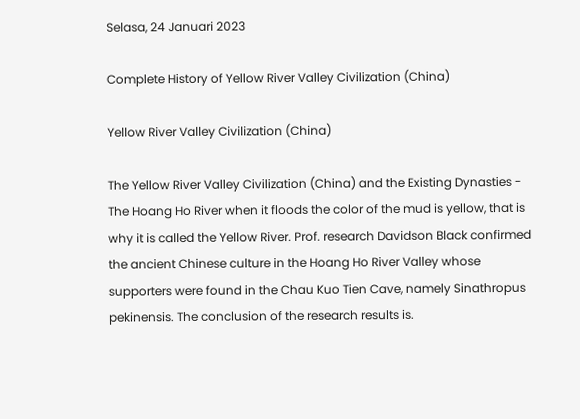Selasa, 24 Januari 2023

Complete History of Yellow River Valley Civilization (China)

Yellow River Valley Civilization (China)

The Yellow River Valley Civilization (China) and the Existing Dynasties - The Hoang Ho River when it floods the color of the mud is yellow, that is why it is called the Yellow River. Prof. research Davidson Black confirmed the ancient Chinese culture in the Hoang Ho River Valley whose supporters were found in the Chau Kuo Tien Cave, namely Sinathropus pekinensis. The conclusion of the research results is.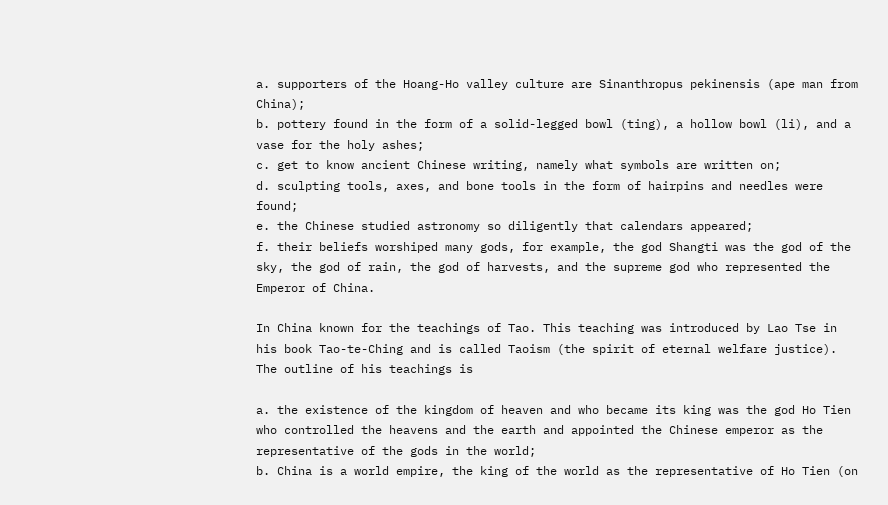a. supporters of the Hoang-Ho valley culture are Sinanthropus pekinensis (ape man from China);
b. pottery found in the form of a solid-legged bowl (ting), a hollow bowl (li), and a vase for the holy ashes;
c. get to know ancient Chinese writing, namely what symbols are written on;
d. sculpting tools, axes, and bone tools in the form of hairpins and needles were found;
e. the Chinese studied astronomy so diligently that calendars appeared;
f. their beliefs worshiped many gods, for example, the god Shangti was the god of the sky, the god of rain, the god of harvests, and the supreme god who represented the Emperor of China.

In China known for the teachings of Tao. This teaching was introduced by Lao Tse in his book Tao-te-Ching and is called Taoism (the spirit of eternal welfare justice). The outline of his teachings is

a. the existence of the kingdom of heaven and who became its king was the god Ho Tien who controlled the heavens and the earth and appointed the Chinese emperor as the representative of the gods in the world;
b. China is a world empire, the king of the world as the representative of Ho Tien (on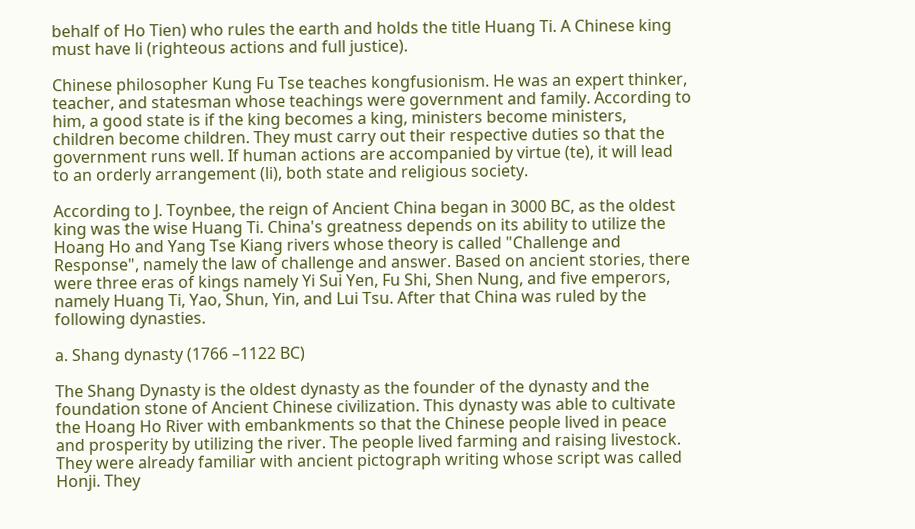behalf of Ho Tien) who rules the earth and holds the title Huang Ti. A Chinese king must have li (righteous actions and full justice).

Chinese philosopher Kung Fu Tse teaches kongfusionism. He was an expert thinker, teacher, and statesman whose teachings were government and family. According to him, a good state is if the king becomes a king, ministers become ministers, children become children. They must carry out their respective duties so that the government runs well. If human actions are accompanied by virtue (te), it will lead to an orderly arrangement (li), both state and religious society.

According to J. Toynbee, the reign of Ancient China began in 3000 BC, as the oldest king was the wise Huang Ti. China's greatness depends on its ability to utilize the Hoang Ho and Yang Tse Kiang rivers whose theory is called "Challenge and Response", namely the law of challenge and answer. Based on ancient stories, there were three eras of kings namely Yi Sui Yen, Fu Shi, Shen Nung, and five emperors, namely Huang Ti, Yao, Shun, Yin, and Lui Tsu. After that China was ruled by the following dynasties.

a. Shang dynasty (1766 –1122 BC)

The Shang Dynasty is the oldest dynasty as the founder of the dynasty and the foundation stone of Ancient Chinese civilization. This dynasty was able to cultivate the Hoang Ho River with embankments so that the Chinese people lived in peace and prosperity by utilizing the river. The people lived farming and raising livestock. They were already familiar with ancient pictograph writing whose script was called Honji. They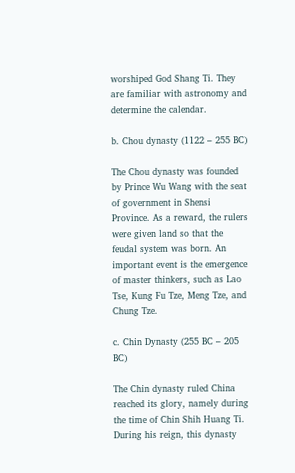worshiped God Shang Ti. They are familiar with astronomy and determine the calendar.

b. Chou dynasty (1122 – 255 BC)

The Chou dynasty was founded by Prince Wu Wang with the seat of government in Shensi Province. As a reward, the rulers were given land so that the feudal system was born. An important event is the emergence of master thinkers, such as Lao Tse, Kung Fu Tze, Meng Tze, and Chung Tze.

c. Chin Dynasty (255 BC – 205 BC)

The Chin dynasty ruled China reached its glory, namely during the time of Chin Shih Huang Ti. During his reign, this dynasty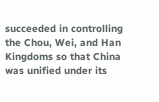succeeded in controlling the Chou, Wei, and Han Kingdoms so that China was unified under its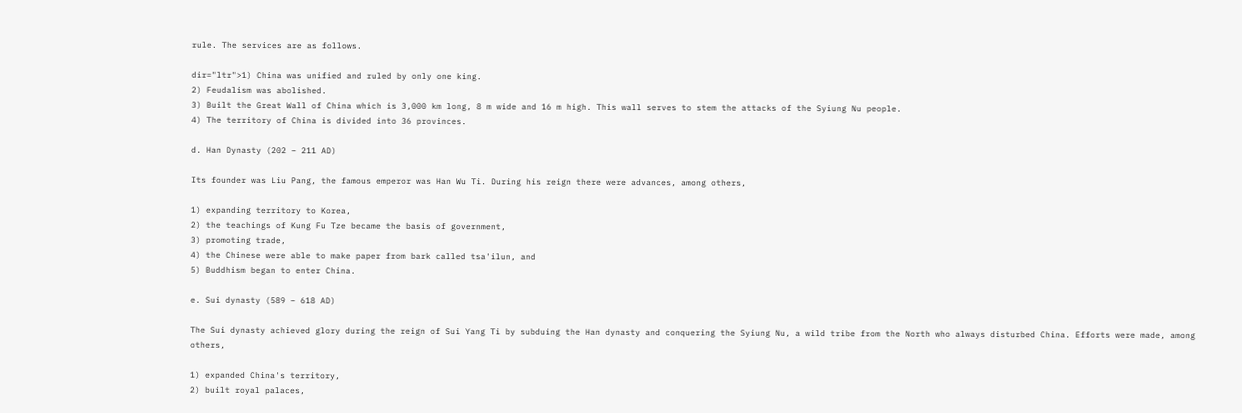rule. The services are as follows.

dir="ltr">1) China was unified and ruled by only one king.
2) Feudalism was abolished.
3) Built the Great Wall of China which is 3,000 km long, 8 m wide and 16 m high. This wall serves to stem the attacks of the Syiung Nu people.
4) The territory of China is divided into 36 provinces.

d. Han Dynasty (202 – 211 AD)

Its founder was Liu Pang, the famous emperor was Han Wu Ti. During his reign there were advances, among others,

1) expanding territory to Korea,
2) the teachings of Kung Fu Tze became the basis of government,
3) promoting trade,
4) the Chinese were able to make paper from bark called tsa'ilun, and
5) Buddhism began to enter China.

e. Sui dynasty (589 – 618 AD)

The Sui dynasty achieved glory during the reign of Sui Yang Ti by subduing the Han dynasty and conquering the Syiung Nu, a wild tribe from the North who always disturbed China. Efforts were made, among others,

1) expanded China's territory,
2) built royal palaces,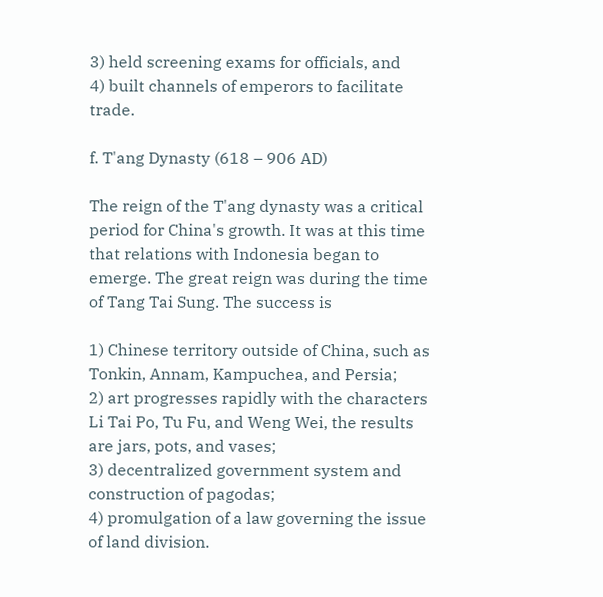3) held screening exams for officials, and
4) built channels of emperors to facilitate trade.

f. T'ang Dynasty (618 – 906 AD)

The reign of the T'ang dynasty was a critical period for China's growth. It was at this time that relations with Indonesia began to emerge. The great reign was during the time of Tang Tai Sung. The success is

1) Chinese territory outside of China, such as Tonkin, Annam, Kampuchea, and Persia;
2) art progresses rapidly with the characters Li Tai Po, Tu Fu, and Weng Wei, the results are jars, pots, and vases;
3) decentralized government system and construction of pagodas;
4) promulgation of a law governing the issue of land division.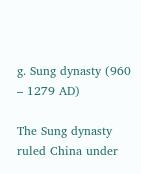g. Sung dynasty (960 – 1279 AD)

The Sung dynasty ruled China under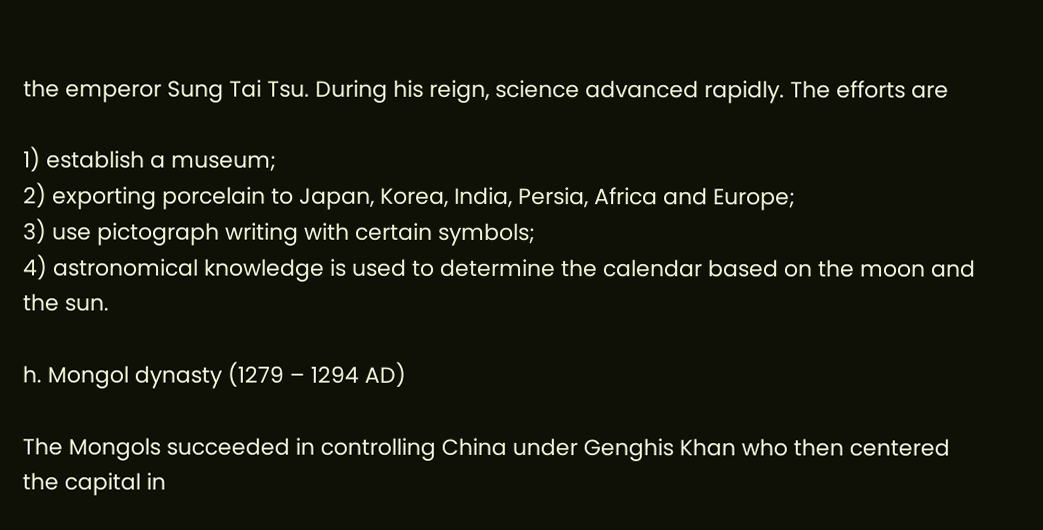the emperor Sung Tai Tsu. During his reign, science advanced rapidly. The efforts are

1) establish a museum;
2) exporting porcelain to Japan, Korea, India, Persia, Africa and Europe;
3) use pictograph writing with certain symbols;
4) astronomical knowledge is used to determine the calendar based on the moon and the sun.

h. Mongol dynasty (1279 – 1294 AD)

The Mongols succeeded in controlling China under Genghis Khan who then centered the capital in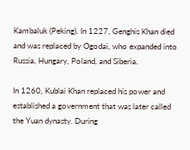Kambaluk (Peking). In 1227, Genghis Khan died and was replaced by Ogodai, who expanded into Russia, Hungary, Poland, and Siberia.

In 1260, Kublai Khan replaced his power and established a government that was later called the Yuan dynasty. During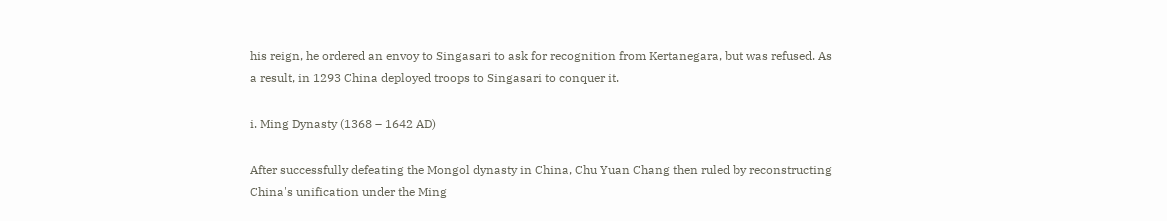his reign, he ordered an envoy to Singasari to ask for recognition from Kertanegara, but was refused. As a result, in 1293 China deployed troops to Singasari to conquer it.

i. Ming Dynasty (1368 – 1642 AD)

After successfully defeating the Mongol dynasty in China, Chu Yuan Chang then ruled by reconstructing China's unification under the Ming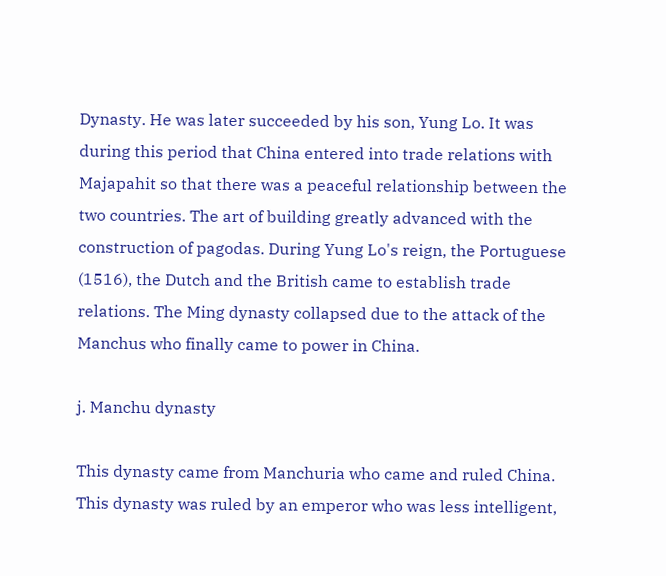Dynasty. He was later succeeded by his son, Yung Lo. It was during this period that China entered into trade relations with Majapahit so that there was a peaceful relationship between the two countries. The art of building greatly advanced with the construction of pagodas. During Yung Lo's reign, the Portuguese (1516), the Dutch and the British came to establish trade relations. The Ming dynasty collapsed due to the attack of the Manchus who finally came to power in China.

j. Manchu dynasty

This dynasty came from Manchuria who came and ruled China. This dynasty was ruled by an emperor who was less intelligent,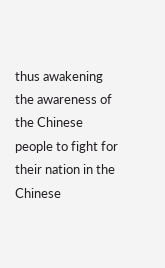thus awakening the awareness of the Chinese people to fight for their nation in the Chinese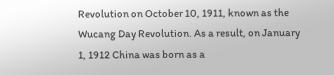Revolution on October 10, 1911, known as the Wucang Day Revolution. As a result, on January 1, 1912 China was born as a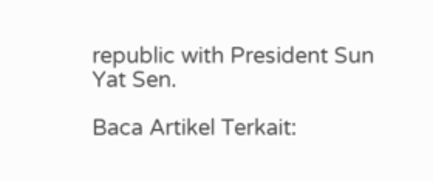republic with President Sun Yat Sen.

Baca Artikel Terkait: